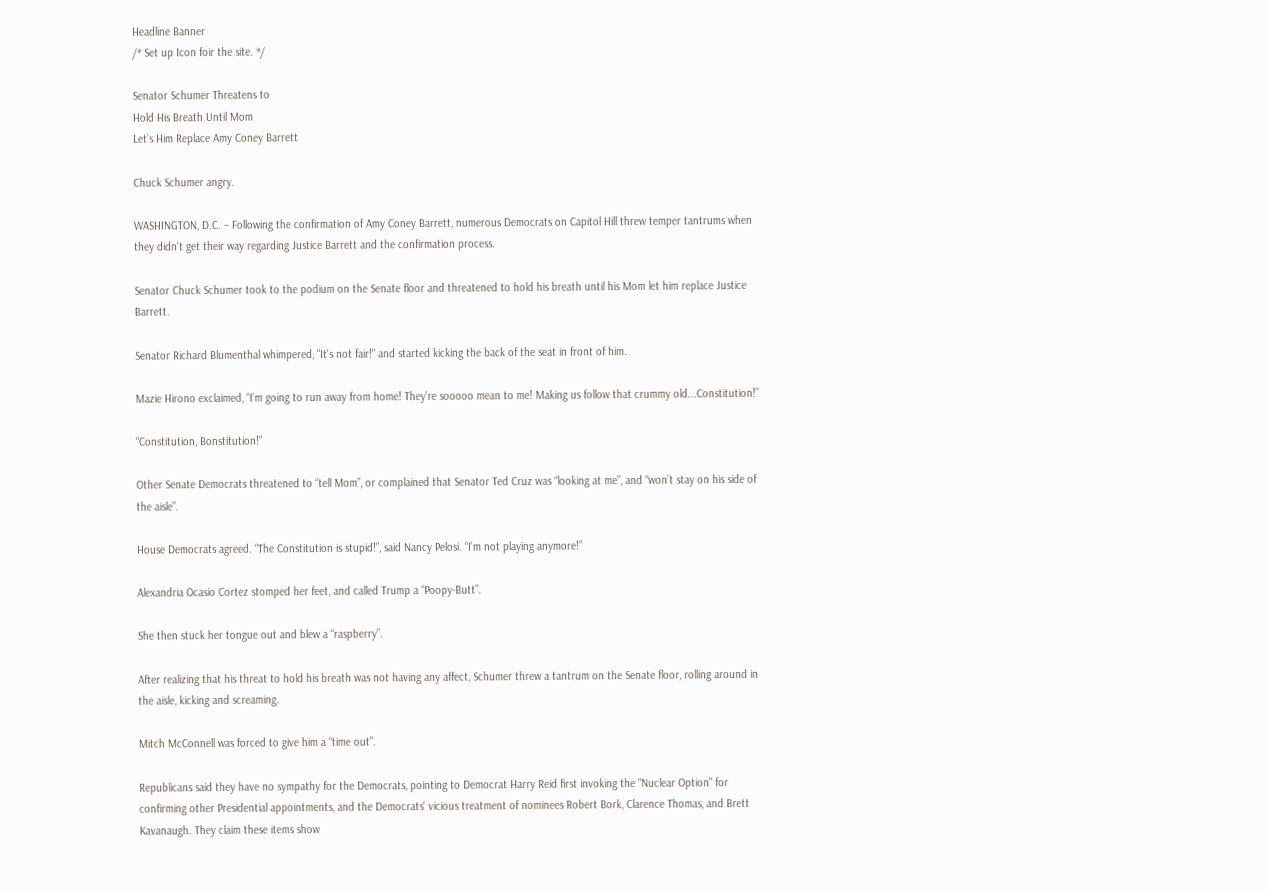Headline Banner
/* Set up Icon foir the site. */

Senator Schumer Threatens to
Hold His Breath Until Mom
Let’s Him Replace Amy Coney Barrett

Chuck Schumer angry.

WASHINGTON, D.C. – Following the confirmation of Amy Coney Barrett, numerous Democrats on Capitol Hill threw temper tantrums when they didn't get their way regarding Justice Barrett and the confirmation process.

Senator Chuck Schumer took to the podium on the Senate floor and threatened to hold his breath until his Mom let him replace Justice Barrett.

Senator Richard Blumenthal whimpered, "It's not fair!" and started kicking the back of the seat in front of him.

Mazie Hirono exclaimed, “I’m going to run away from home! They’re sooooo mean to me! Making us follow that crummy old...Constitution!”

“Constitution, Bonstitution!”

Other Senate Democrats threatened to “tell Mom”, or complained that Senator Ted Cruz was “looking at me”, and “won’t stay on his side of the aisle”.

House Democrats agreed. “The Constitution is stupid!”, said Nancy Pelosi. “I’m not playing anymore!”

Alexandria Ocasio Cortez stomped her feet, and called Trump a “Poopy-Butt”.

She then stuck her tongue out and blew a “raspberry”.

After realizing that his threat to hold his breath was not having any affect, Schumer threw a tantrum on the Senate floor, rolling around in the aisle, kicking and screaming.

Mitch McConnell was forced to give him a “time out”.

Republicans said they have no sympathy for the Democrats, pointing to Democrat Harry Reid first invoking the "Nuclear Option" for confirming other Presidential appointments, and the Democrats' vicious treatment of nominees Robert Bork, Clarence Thomas, and Brett Kavanaugh. They claim these items show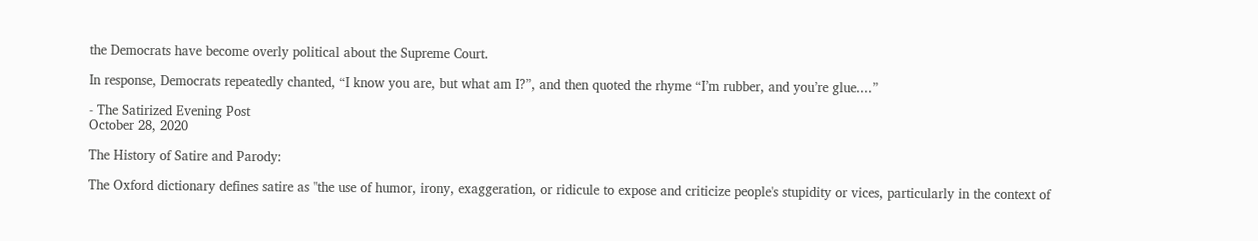the Democrats have become overly political about the Supreme Court.

In response, Democrats repeatedly chanted, “I know you are, but what am I?”, and then quoted the rhyme “I’m rubber, and you’re glue....”

- The Satirized Evening Post
October 28, 2020

The History of Satire and Parody:

The Oxford dictionary defines satire as "the use of humor, irony, exaggeration, or ridicule to expose and criticize people's stupidity or vices, particularly in the context of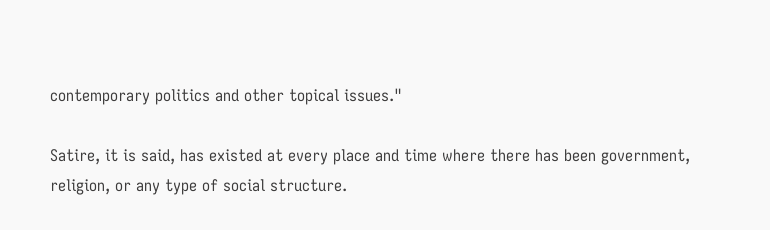contemporary politics and other topical issues."

Satire, it is said, has existed at every place and time where there has been government, religion, or any type of social structure.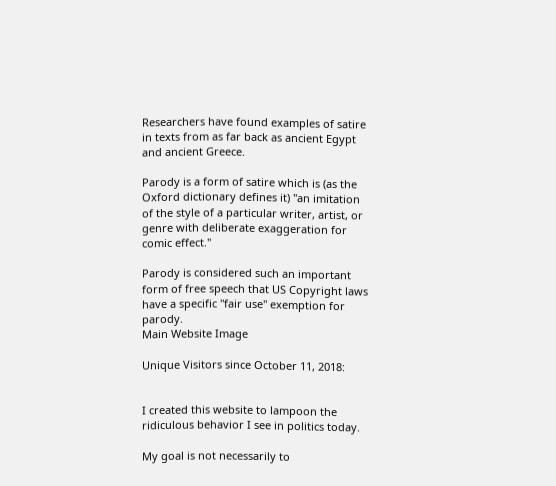Researchers have found examples of satire in texts from as far back as ancient Egypt and ancient Greece.

Parody is a form of satire which is (as the Oxford dictionary defines it) "an imitation of the style of a particular writer, artist, or genre with deliberate exaggeration for comic effect."

Parody is considered such an important form of free speech that US Copyright laws have a specific "fair use" exemption for parody.
Main Website Image

Unique Visitors since October 11, 2018:


I created this website to lampoon the ridiculous behavior I see in politics today.

My goal is not necessarily to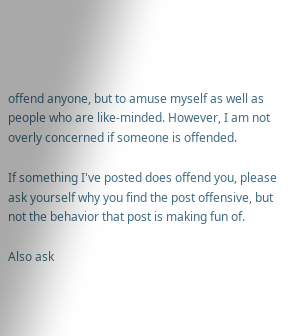offend anyone, but to amuse myself as well as people who are like-minded. However, I am not overly concerned if someone is offended.

If something I've posted does offend you, please ask yourself why you find the post offensive, but not the behavior that post is making fun of.

Also ask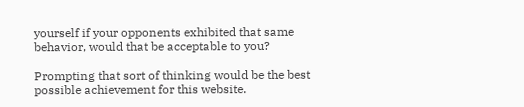yourself if your opponents exhibited that same behavior, would that be acceptable to you?

Prompting that sort of thinking would be the best possible achievement for this website.